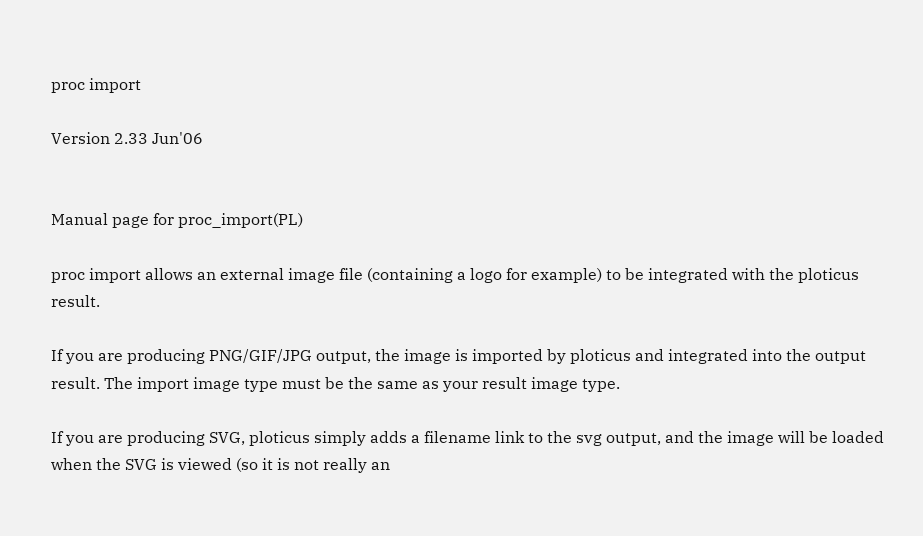proc import

Version 2.33 Jun'06


Manual page for proc_import(PL)

proc import allows an external image file (containing a logo for example) to be integrated with the ploticus result.

If you are producing PNG/GIF/JPG output, the image is imported by ploticus and integrated into the output result. The import image type must be the same as your result image type.

If you are producing SVG, ploticus simply adds a filename link to the svg output, and the image will be loaded when the SVG is viewed (so it is not really an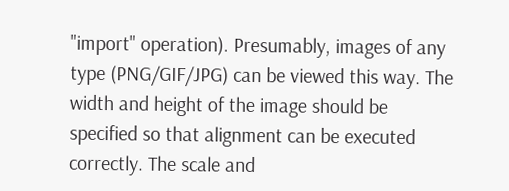"import" operation). Presumably, images of any type (PNG/GIF/JPG) can be viewed this way. The width and height of the image should be specified so that alignment can be executed correctly. The scale and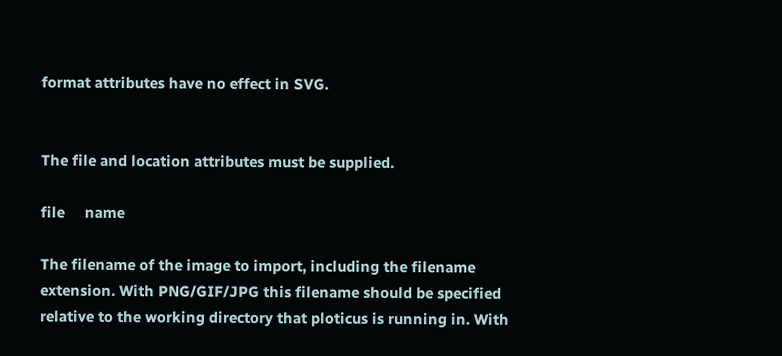format attributes have no effect in SVG.


The file and location attributes must be supplied.

file     name

The filename of the image to import, including the filename extension. With PNG/GIF/JPG this filename should be specified relative to the working directory that ploticus is running in. With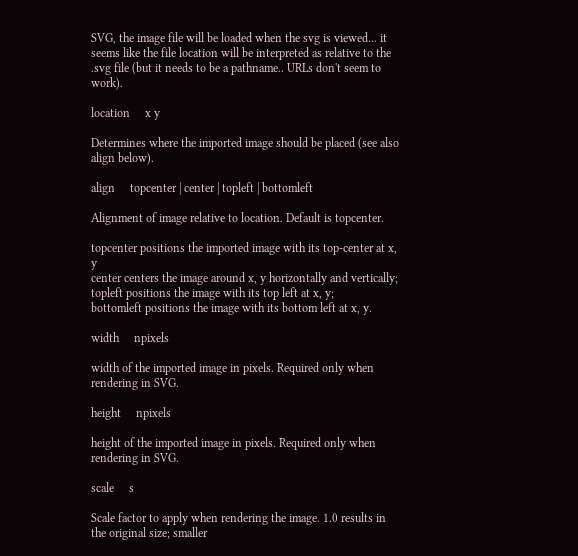SVG, the image file will be loaded when the svg is viewed... it seems like the file location will be interpreted as relative to the .svg file (but it needs to be a pathname.. URLs don't seem to work).

location     x y

Determines where the imported image should be placed (see also align below).

align     topcenter | center | topleft | bottomleft

Alignment of image relative to location. Default is topcenter.

topcenter positions the imported image with its top-center at x, y
center centers the image around x, y horizontally and vertically;
topleft positions the image with its top left at x, y;
bottomleft positions the image with its bottom left at x, y.

width     npixels

width of the imported image in pixels. Required only when rendering in SVG.

height     npixels

height of the imported image in pixels. Required only when rendering in SVG.

scale     s

Scale factor to apply when rendering the image. 1.0 results in the original size; smaller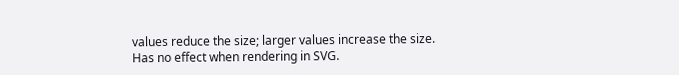values reduce the size; larger values increase the size. Has no effect when rendering in SVG.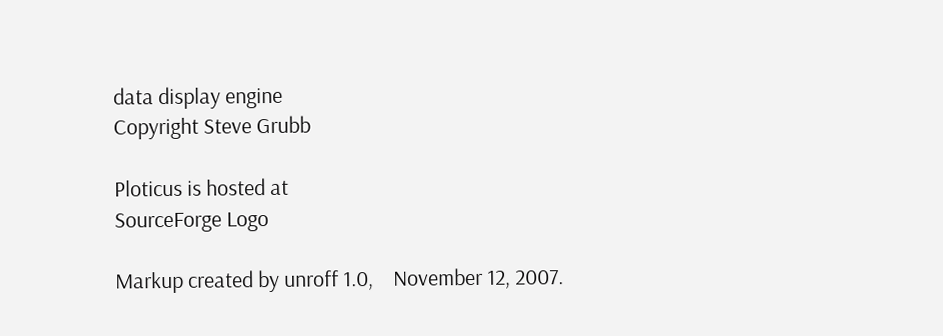data display engine
Copyright Steve Grubb

Ploticus is hosted at
SourceForge Logo

Markup created by unroff 1.0,    November 12, 2007.